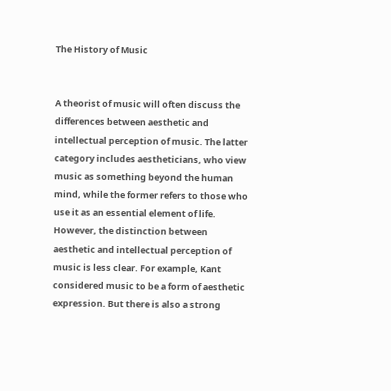The History of Music


A theorist of music will often discuss the differences between aesthetic and intellectual perception of music. The latter category includes aestheticians, who view music as something beyond the human mind, while the former refers to those who use it as an essential element of life. However, the distinction between aesthetic and intellectual perception of music is less clear. For example, Kant considered music to be a form of aesthetic expression. But there is also a strong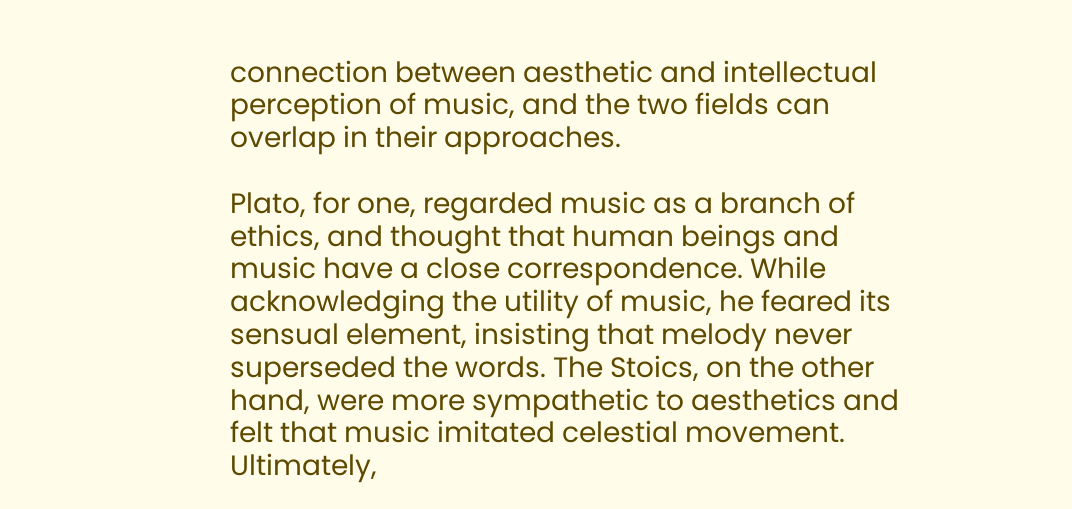connection between aesthetic and intellectual perception of music, and the two fields can overlap in their approaches.

Plato, for one, regarded music as a branch of ethics, and thought that human beings and music have a close correspondence. While acknowledging the utility of music, he feared its sensual element, insisting that melody never superseded the words. The Stoics, on the other hand, were more sympathetic to aesthetics and felt that music imitated celestial movement. Ultimately,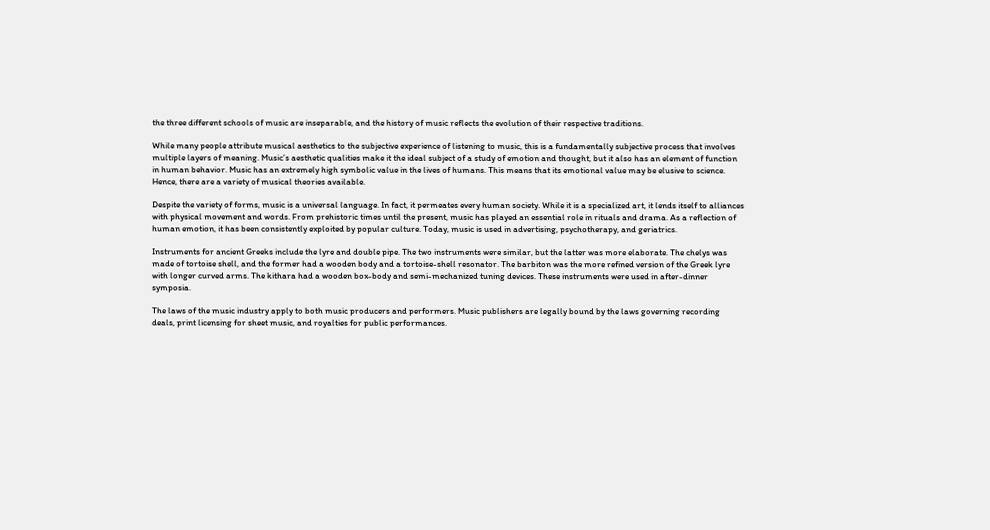the three different schools of music are inseparable, and the history of music reflects the evolution of their respective traditions.

While many people attribute musical aesthetics to the subjective experience of listening to music, this is a fundamentally subjective process that involves multiple layers of meaning. Music’s aesthetic qualities make it the ideal subject of a study of emotion and thought, but it also has an element of function in human behavior. Music has an extremely high symbolic value in the lives of humans. This means that its emotional value may be elusive to science. Hence, there are a variety of musical theories available.

Despite the variety of forms, music is a universal language. In fact, it permeates every human society. While it is a specialized art, it lends itself to alliances with physical movement and words. From prehistoric times until the present, music has played an essential role in rituals and drama. As a reflection of human emotion, it has been consistently exploited by popular culture. Today, music is used in advertising, psychotherapy, and geriatrics.

Instruments for ancient Greeks include the lyre and double pipe. The two instruments were similar, but the latter was more elaborate. The chelys was made of tortoise shell, and the former had a wooden body and a tortoise-shell resonator. The barbiton was the more refined version of the Greek lyre with longer curved arms. The kithara had a wooden box-body and semi-mechanized tuning devices. These instruments were used in after-dinner symposia.

The laws of the music industry apply to both music producers and performers. Music publishers are legally bound by the laws governing recording deals, print licensing for sheet music, and royalties for public performances.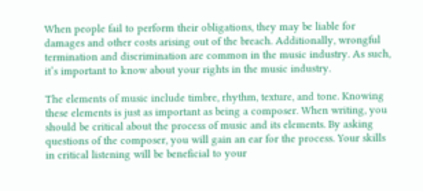When people fail to perform their obligations, they may be liable for damages and other costs arising out of the breach. Additionally, wrongful termination and discrimination are common in the music industry. As such, it’s important to know about your rights in the music industry.

The elements of music include timbre, rhythm, texture, and tone. Knowing these elements is just as important as being a composer. When writing, you should be critical about the process of music and its elements. By asking questions of the composer, you will gain an ear for the process. Your skills in critical listening will be beneficial to your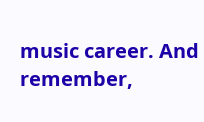music career. And remember,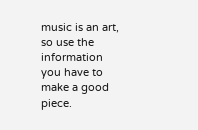music is an art, so use the information you have to make a good piece.